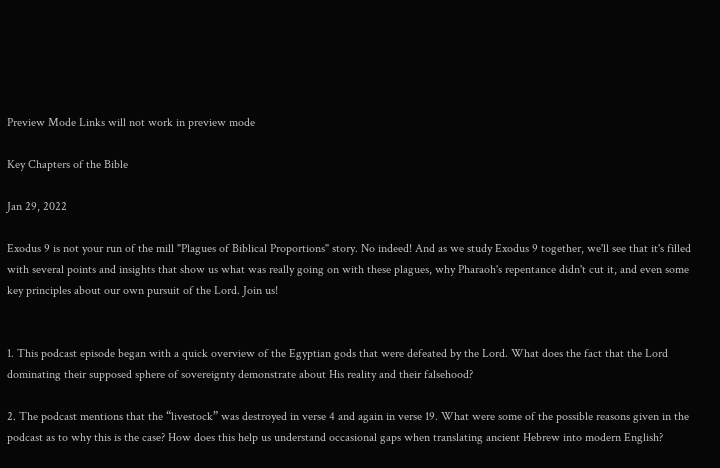Preview Mode Links will not work in preview mode

Key Chapters of the Bible

Jan 29, 2022

Exodus 9 is not your run of the mill "Plagues of Biblical Proportions" story. No indeed! And as we study Exodus 9 together, we'll see that it's filled with several points and insights that show us what was really going on with these plagues, why Pharaoh's repentance didn't cut it, and even some key principles about our own pursuit of the Lord. Join us!


1. This podcast episode began with a quick overview of the Egyptian gods that were defeated by the Lord. What does the fact that the Lord dominating their supposed sphere of sovereignty demonstrate about His reality and their falsehood?

2. The podcast mentions that the “livestock” was destroyed in verse 4 and again in verse 19. What were some of the possible reasons given in the podcast as to why this is the case? How does this help us understand occasional gaps when translating ancient Hebrew into modern English?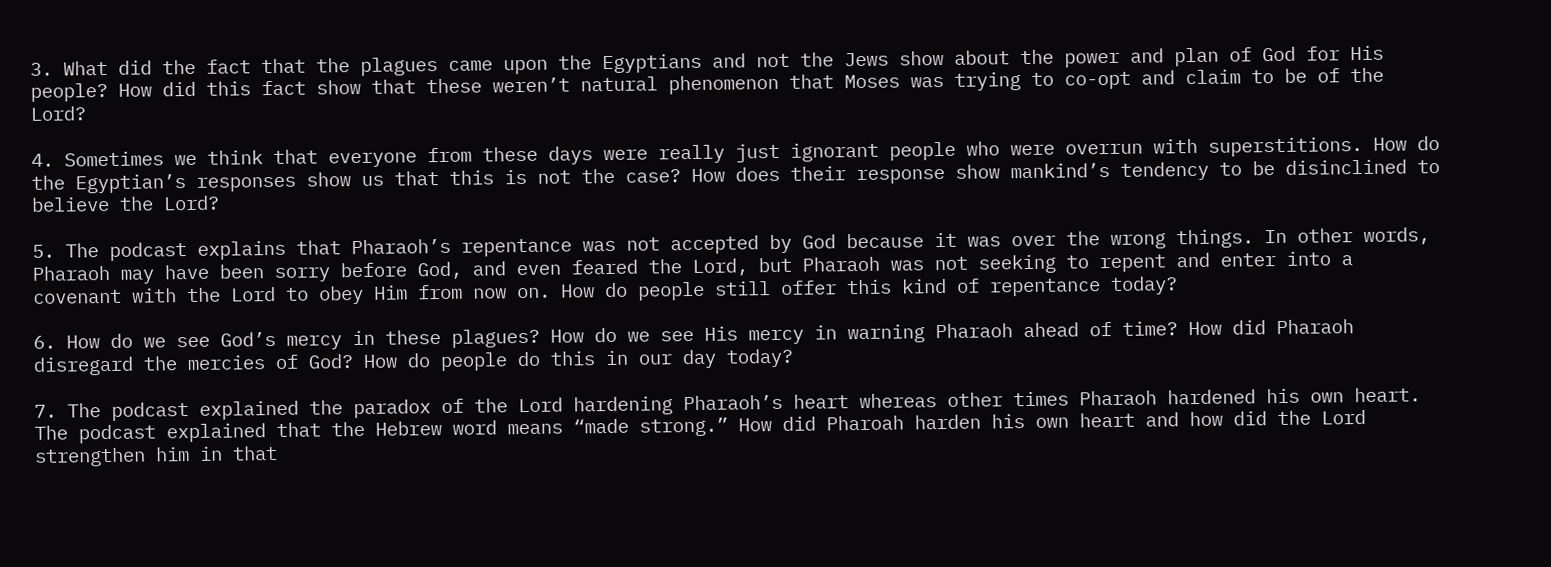3. What did the fact that the plagues came upon the Egyptians and not the Jews show about the power and plan of God for His people? How did this fact show that these weren’t natural phenomenon that Moses was trying to co-opt and claim to be of the Lord?

4. Sometimes we think that everyone from these days were really just ignorant people who were overrun with superstitions. How do the Egyptian’s responses show us that this is not the case? How does their response show mankind’s tendency to be disinclined to believe the Lord?

5. The podcast explains that Pharaoh’s repentance was not accepted by God because it was over the wrong things. In other words, Pharaoh may have been sorry before God, and even feared the Lord, but Pharaoh was not seeking to repent and enter into a covenant with the Lord to obey Him from now on. How do people still offer this kind of repentance today?

6. How do we see God’s mercy in these plagues? How do we see His mercy in warning Pharaoh ahead of time? How did Pharaoh disregard the mercies of God? How do people do this in our day today?

7. The podcast explained the paradox of the Lord hardening Pharaoh’s heart whereas other times Pharaoh hardened his own heart. The podcast explained that the Hebrew word means “made strong.” How did Pharoah harden his own heart and how did the Lord strengthen him in that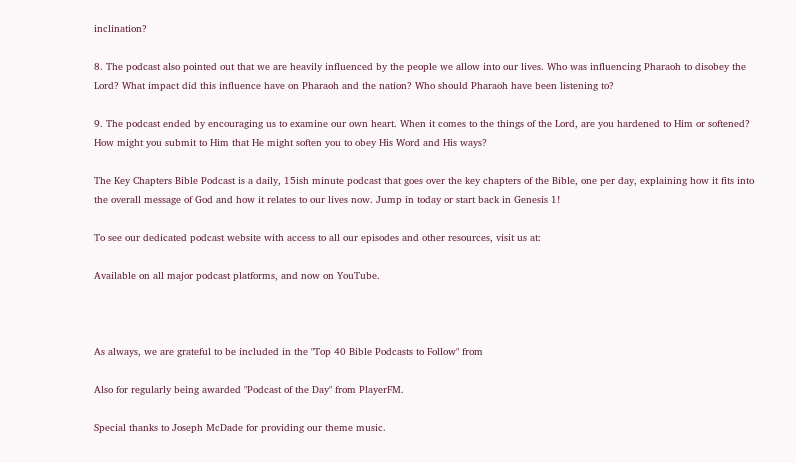inclination?

8. The podcast also pointed out that we are heavily influenced by the people we allow into our lives. Who was influencing Pharaoh to disobey the Lord? What impact did this influence have on Pharaoh and the nation? Who should Pharaoh have been listening to?

9. The podcast ended by encouraging us to examine our own heart. When it comes to the things of the Lord, are you hardened to Him or softened? How might you submit to Him that He might soften you to obey His Word and His ways?

The Key Chapters Bible Podcast is a daily, 15ish minute podcast that goes over the key chapters of the Bible, one per day, explaining how it fits into the overall message of God and how it relates to our lives now. Jump in today or start back in Genesis 1!

To see our dedicated podcast website with access to all our episodes and other resources, visit us at:

Available on all major podcast platforms, and now on YouTube.



As always, we are grateful to be included in the "Top 40 Bible Podcasts to Follow" from

Also for regularly being awarded "Podcast of the Day" from PlayerFM.

Special thanks to Joseph McDade for providing our theme music.